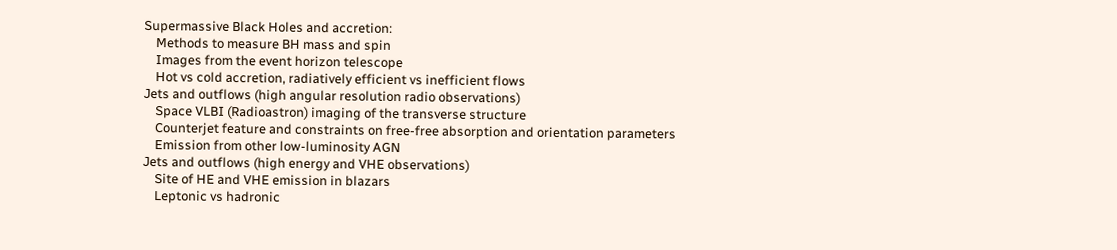Supermassive Black Holes and accretion:
    Methods to measure BH mass and spin
    Images from the event horizon telescope
    Hot vs cold accretion, radiatively efficient vs inefficient flows
Jets and outflows (high angular resolution radio observations)
    Space VLBI (Radioastron) imaging of the transverse structure
    Counterjet feature and constraints on free-free absorption and orientation parameters
    Emission from other low-luminosity AGN
Jets and outflows (high energy and VHE observations)
    Site of HE and VHE emission in blazars
    Leptonic vs hadronic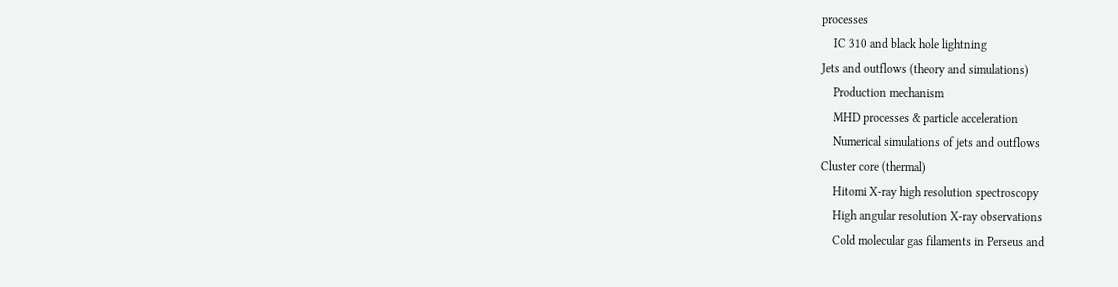processes
    IC 310 and black hole lightning
Jets and outflows (theory and simulations)
    Production mechanism
    MHD processes & particle acceleration
    Numerical simulations of jets and outflows
Cluster core (thermal)
    Hitomi X-ray high resolution spectroscopy
    High angular resolution X-ray observations
    Cold molecular gas filaments in Perseus and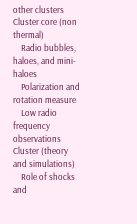other clusters
Cluster core (non thermal)
    Radio bubbles, haloes, and mini-haloes
    Polarization and rotation measure
    Low radio frequency observations
Cluster (theory and simulations)
    Role of shocks and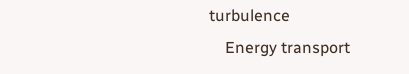turbulence
    Energy transport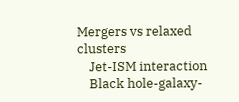Mergers vs relaxed clusters
    Jet-ISM interaction
    Black hole-galaxy-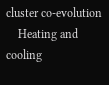cluster co-evolution
    Heating and cooling